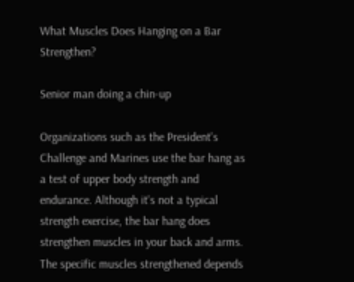What Muscles Does Hanging on a Bar Strengthen?

Senior man doing a chin-up

Organizations such as the President's Challenge and Marines use the bar hang as a test of upper body strength and endurance. Although it's not a typical strength exercise, the bar hang does strengthen muscles in your back and arms. The specific muscles strengthened depends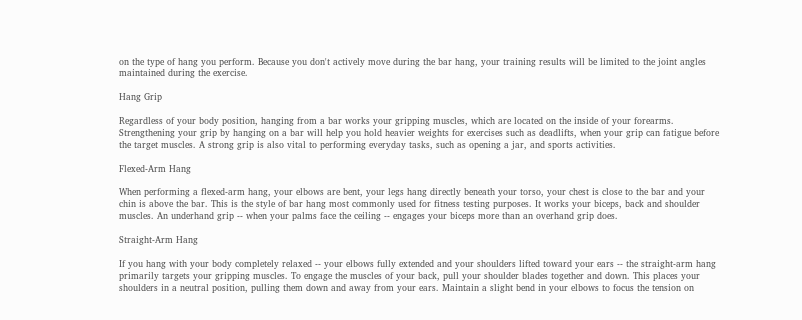on the type of hang you perform. Because you don't actively move during the bar hang, your training results will be limited to the joint angles maintained during the exercise.

Hang Grip

Regardless of your body position, hanging from a bar works your gripping muscles, which are located on the inside of your forearms. Strengthening your grip by hanging on a bar will help you hold heavier weights for exercises such as deadlifts, when your grip can fatigue before the target muscles. A strong grip is also vital to performing everyday tasks, such as opening a jar, and sports activities.

Flexed-Arm Hang

When performing a flexed-arm hang, your elbows are bent, your legs hang directly beneath your torso, your chest is close to the bar and your chin is above the bar. This is the style of bar hang most commonly used for fitness testing purposes. It works your biceps, back and shoulder muscles. An underhand grip -- when your palms face the ceiling -- engages your biceps more than an overhand grip does.

Straight-Arm Hang

If you hang with your body completely relaxed -- your elbows fully extended and your shoulders lifted toward your ears -- the straight-arm hang primarily targets your gripping muscles. To engage the muscles of your back, pull your shoulder blades together and down. This places your shoulders in a neutral position, pulling them down and away from your ears. Maintain a slight bend in your elbows to focus the tension on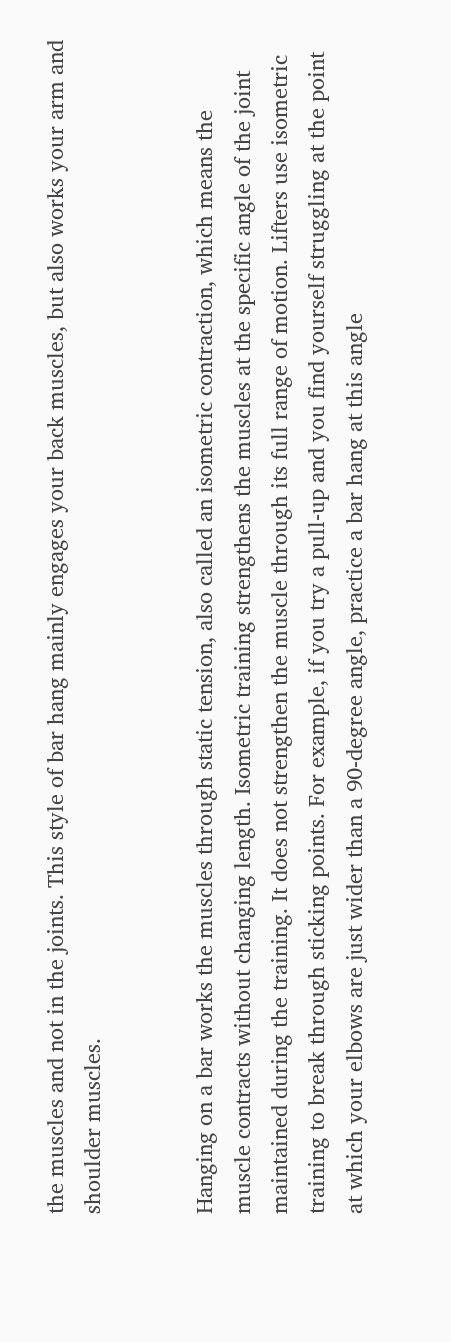the muscles and not in the joints. This style of bar hang mainly engages your back muscles, but also works your arm and shoulder muscles.


Hanging on a bar works the muscles through static tension, also called an isometric contraction, which means the muscle contracts without changing length. Isometric training strengthens the muscles at the specific angle of the joint maintained during the training. It does not strengthen the muscle through its full range of motion. Lifters use isometric training to break through sticking points. For example, if you try a pull-up and you find yourself struggling at the point at which your elbows are just wider than a 90-degree angle, practice a bar hang at this angle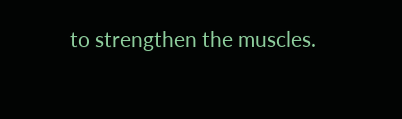to strengthen the muscles.